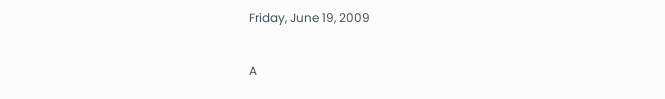Friday, June 19, 2009

A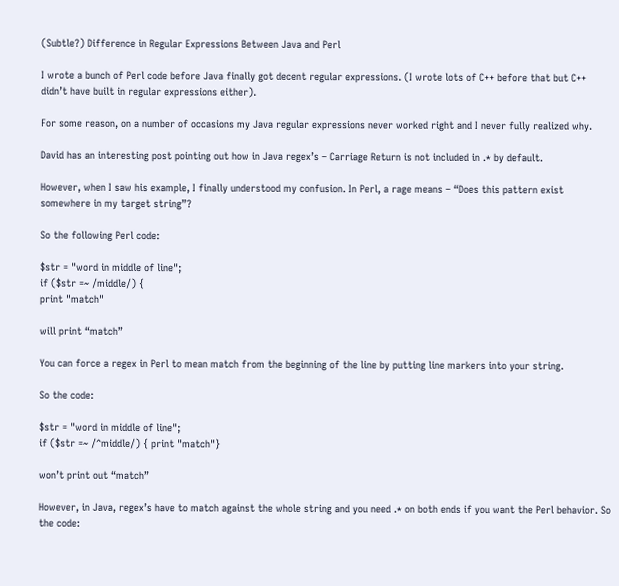(Subtle?) Difference in Regular Expressions Between Java and Perl

I wrote a bunch of Perl code before Java finally got decent regular expressions. (I wrote lots of C++ before that but C++ didn’t have built in regular expressions either).

For some reason, on a number of occasions my Java regular expressions never worked right and I never fully realized why.

David has an interesting post pointing out how in Java regex’s – Carriage Return is not included in .* by default.

However, when I saw his example, I finally understood my confusion. In Perl, a rage means – “Does this pattern exist somewhere in my target string”?

So the following Perl code:

$str = "word in middle of line";
if ($str =~ /middle/) {
print "match"

will print “match”

You can force a regex in Perl to mean match from the beginning of the line by putting line markers into your string.

So the code:

$str = "word in middle of line";
if ($str =~ /^middle/) { print "match"}

won’t print out “match”

However, in Java, regex’s have to match against the whole string and you need .* on both ends if you want the Perl behavior. So the code: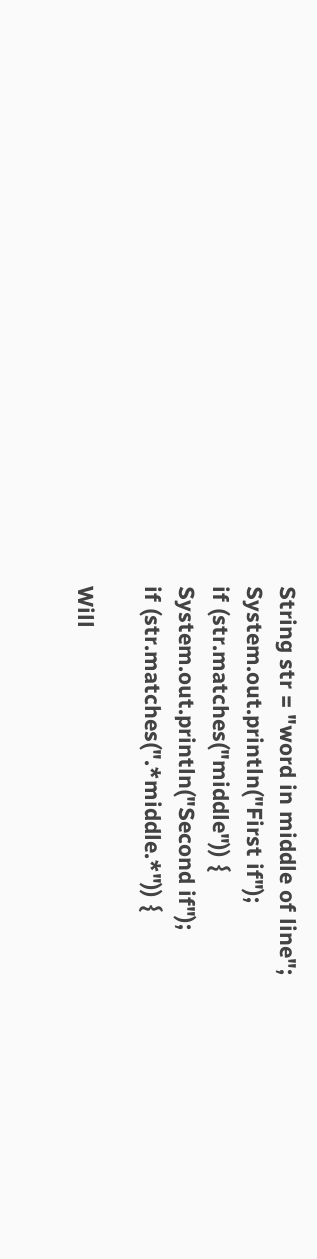String str = "word in middle of line";
System.out.println("First if");
if (str.matches("middle")) {
System.out.println("Second if");
if (str.matches(".*middle.*")) {

Will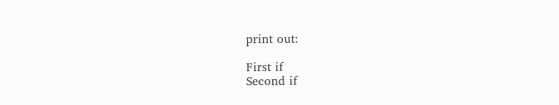print out:

First if
Second if